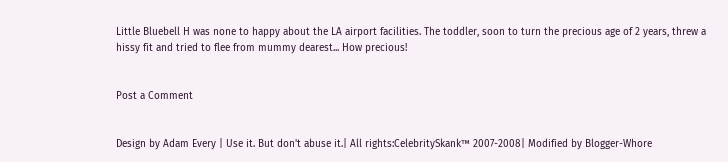Little Bluebell H was none to happy about the LA airport facilities. The toddler, soon to turn the precious age of 2 years, threw a hissy fit and tried to flee from mummy dearest... How precious!


Post a Comment


Design by Adam Every | Use it. But don't abuse it.| All rights:CelebritySkank™ 2007-2008| Modified by Blogger-Whore